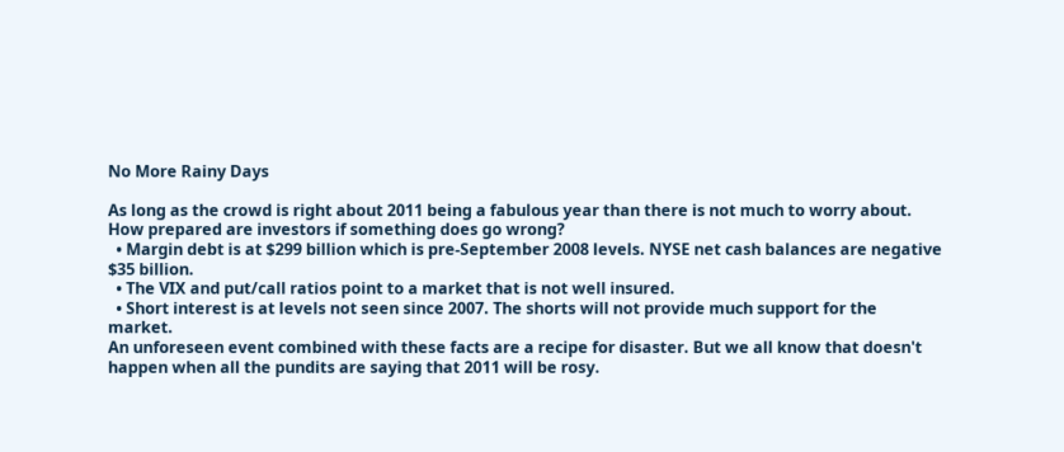No More Rainy Days

As long as the crowd is right about 2011 being a fabulous year than there is not much to worry about. How prepared are investors if something does go wrong?
  • Margin debt is at $299 billion which is pre-September 2008 levels. NYSE net cash balances are negative $35 billion.
  • The VIX and put/call ratios point to a market that is not well insured.
  • Short interest is at levels not seen since 2007. The shorts will not provide much support for the market.
An unforeseen event combined with these facts are a recipe for disaster. But we all know that doesn't happen when all the pundits are saying that 2011 will be rosy.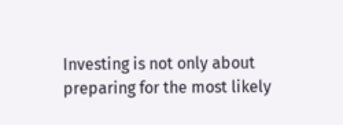Investing is not only about preparing for the most likely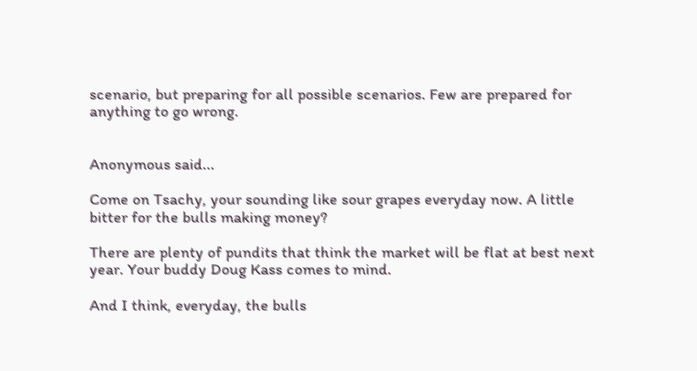scenario, but preparing for all possible scenarios. Few are prepared for anything to go wrong.


Anonymous said...

Come on Tsachy, your sounding like sour grapes everyday now. A little bitter for the bulls making money?

There are plenty of pundits that think the market will be flat at best next year. Your buddy Doug Kass comes to mind.

And I think, everyday, the bulls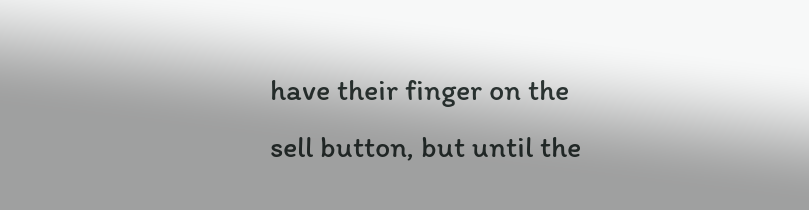have their finger on the sell button, but until the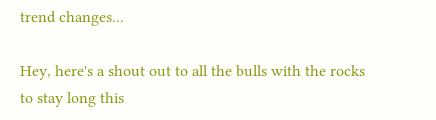trend changes...

Hey, here's a shout out to all the bulls with the rocks to stay long this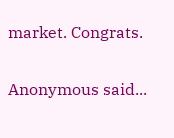market. Congrats.

Anonymous said...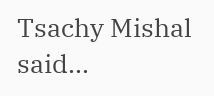Tsachy Mishal said...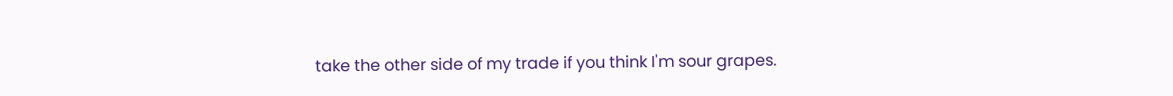take the other side of my trade if you think I'm sour grapes.